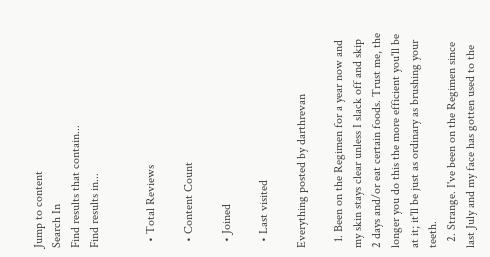Jump to content
Search In
Find results that contain...
Find results in...


  • Total Reviews

  • Content Count

  • Joined

  • Last visited

Everything posted by darthrevan

  1. Been on the Regimen for a year now and my skin stays clear unless I slack off and skip 2 days and/or eat certain foods. Trust me, the longer you do this the more efficient you'll be at it; it'll be just as ordinary as brushing your teeth.
  2. Strange. I've been on the Regimen since last July and my face has gotten used to the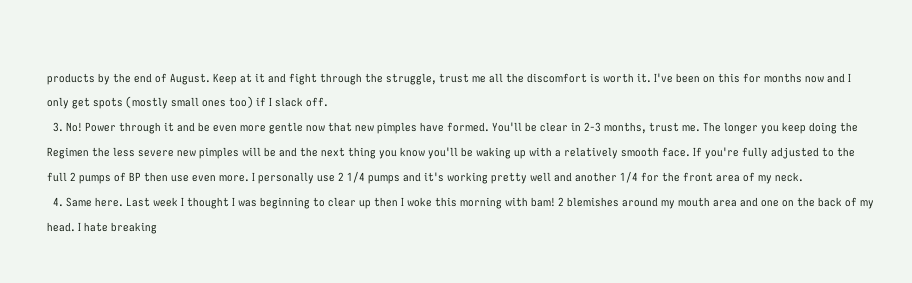products by the end of August. Keep at it and fight through the struggle, trust me all the discomfort is worth it. I've been on this for months now and I only get spots (mostly small ones too) if I slack off.
  3. No! Power through it and be even more gentle now that new pimples have formed. You'll be clear in 2-3 months, trust me. The longer you keep doing the Regimen the less severe new pimples will be and the next thing you know you'll be waking up with a relatively smooth face. If you're fully adjusted to the full 2 pumps of BP then use even more. I personally use 2 1/4 pumps and it's working pretty well and another 1/4 for the front area of my neck.
  4. Same here. Last week I thought I was beginning to clear up then I woke this morning with bam! 2 blemishes around my mouth area and one on the back of my head. I hate breaking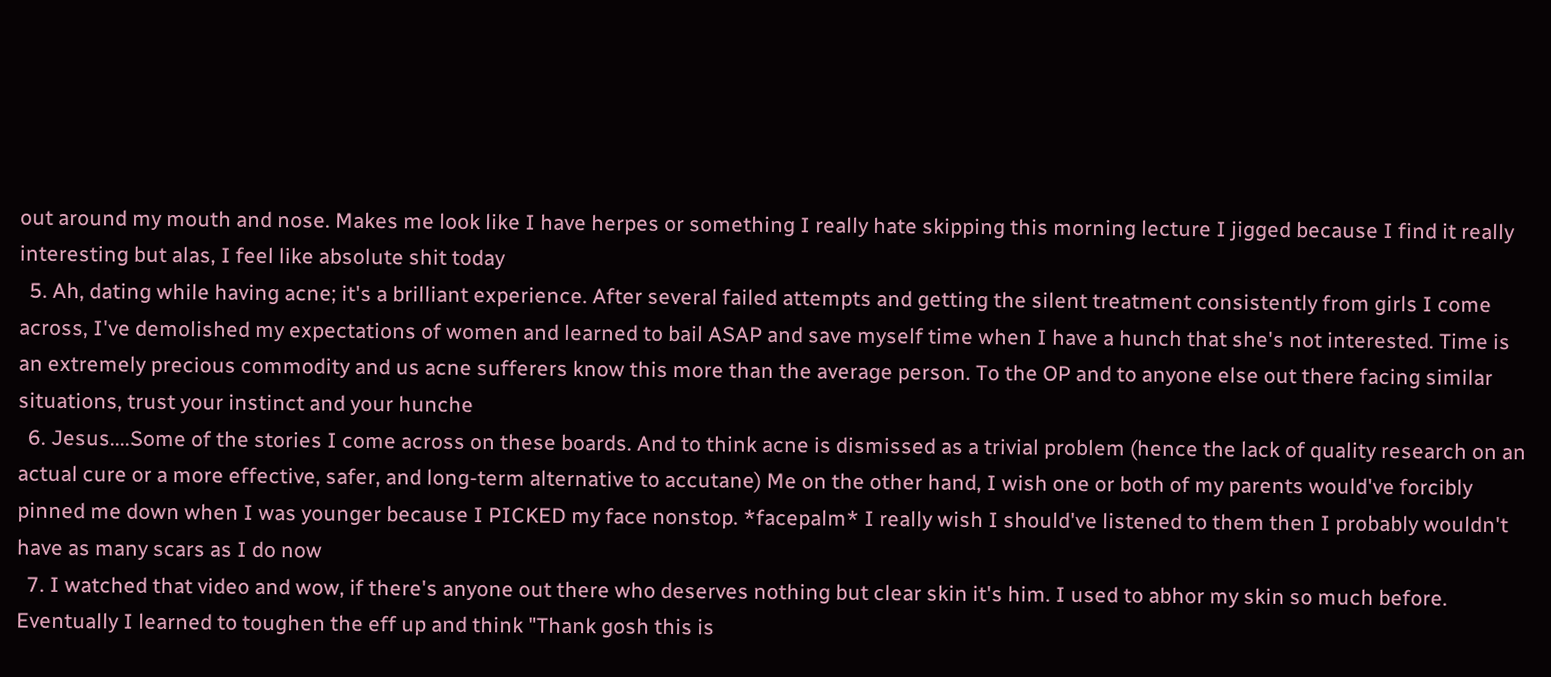out around my mouth and nose. Makes me look like I have herpes or something I really hate skipping this morning lecture I jigged because I find it really interesting but alas, I feel like absolute shit today
  5. Ah, dating while having acne; it's a brilliant experience. After several failed attempts and getting the silent treatment consistently from girls I come across, I've demolished my expectations of women and learned to bail ASAP and save myself time when I have a hunch that she's not interested. Time is an extremely precious commodity and us acne sufferers know this more than the average person. To the OP and to anyone else out there facing similar situations, trust your instinct and your hunche
  6. Jesus....Some of the stories I come across on these boards. And to think acne is dismissed as a trivial problem (hence the lack of quality research on an actual cure or a more effective, safer, and long-term alternative to accutane) Me on the other hand, I wish one or both of my parents would've forcibly pinned me down when I was younger because I PICKED my face nonstop. *facepalm* I really wish I should've listened to them then I probably wouldn't have as many scars as I do now
  7. I watched that video and wow, if there's anyone out there who deserves nothing but clear skin it's him. I used to abhor my skin so much before. Eventually I learned to toughen the eff up and think "Thank gosh this is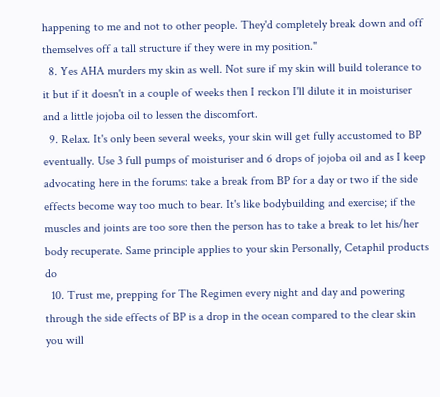happening to me and not to other people. They'd completely break down and off themselves off a tall structure if they were in my position."
  8. Yes AHA murders my skin as well. Not sure if my skin will build tolerance to it but if it doesn't in a couple of weeks then I reckon I'll dilute it in moisturiser and a little jojoba oil to lessen the discomfort.
  9. Relax. It's only been several weeks, your skin will get fully accustomed to BP eventually. Use 3 full pumps of moisturiser and 6 drops of jojoba oil and as I keep advocating here in the forums: take a break from BP for a day or two if the side effects become way too much to bear. It's like bodybuilding and exercise; if the muscles and joints are too sore then the person has to take a break to let his/her body recuperate. Same principle applies to your skin Personally, Cetaphil products do
  10. Trust me, prepping for The Regimen every night and day and powering through the side effects of BP is a drop in the ocean compared to the clear skin you will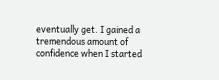eventually get. I gained a tremendous amount of confidence when I started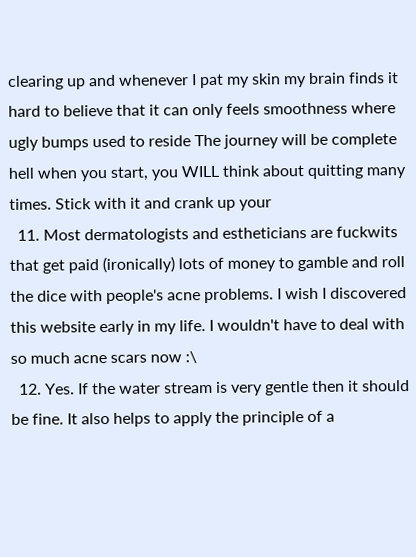clearing up and whenever I pat my skin my brain finds it hard to believe that it can only feels smoothness where ugly bumps used to reside The journey will be complete hell when you start, you WILL think about quitting many times. Stick with it and crank up your
  11. Most dermatologists and estheticians are fuckwits that get paid (ironically) lots of money to gamble and roll the dice with people's acne problems. I wish I discovered this website early in my life. I wouldn't have to deal with so much acne scars now :\
  12. Yes. If the water stream is very gentle then it should be fine. It also helps to apply the principle of a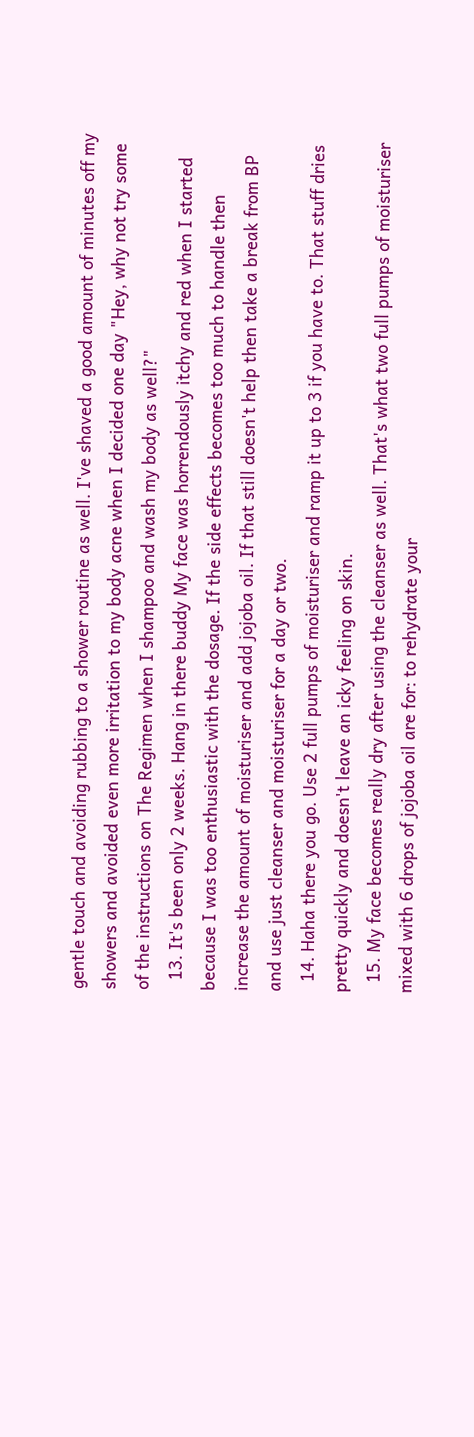gentle touch and avoiding rubbing to a shower routine as well. I've shaved a good amount of minutes off my showers and avoided even more irritation to my body acne when I decided one day "Hey, why not try some of the instructions on The Regimen when I shampoo and wash my body as well?"
  13. It's been only 2 weeks. Hang in there buddy My face was horrendously itchy and red when I started because I was too enthusiastic with the dosage. If the side effects becomes too much to handle then increase the amount of moisturiser and add jojoba oil. If that still doesn't help then take a break from BP and use just cleanser and moisturiser for a day or two.
  14. Haha there you go. Use 2 full pumps of moisturiser and ramp it up to 3 if you have to. That stuff dries pretty quickly and doesn't leave an icky feeling on skin.
  15. My face becomes really dry after using the cleanser as well. That's what two full pumps of moisturiser mixed with 6 drops of jojoba oil are for: to rehydrate your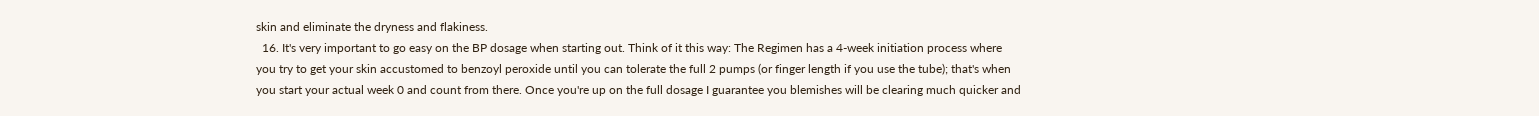skin and eliminate the dryness and flakiness.
  16. It's very important to go easy on the BP dosage when starting out. Think of it this way: The Regimen has a 4-week initiation process where you try to get your skin accustomed to benzoyl peroxide until you can tolerate the full 2 pumps (or finger length if you use the tube); that's when you start your actual week 0 and count from there. Once you're up on the full dosage I guarantee you blemishes will be clearing much quicker and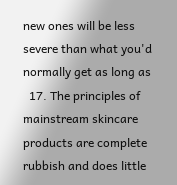new ones will be less severe than what you'd normally get as long as
  17. The principles of mainstream skincare products are complete rubbish and does little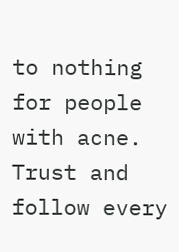to nothing for people with acne. Trust and follow every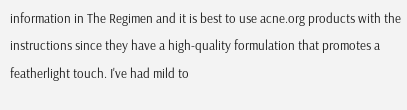information in The Regimen and it is best to use acne.org products with the instructions since they have a high-quality formulation that promotes a featherlight touch. I've had mild to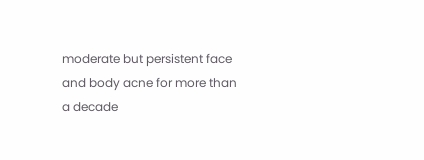moderate but persistent face and body acne for more than a decade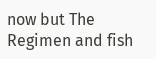now but The Regimen and fish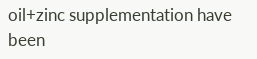oil+zinc supplementation have been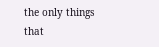the only things that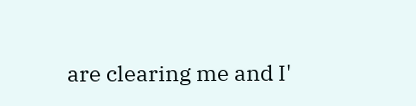are clearing me and I'